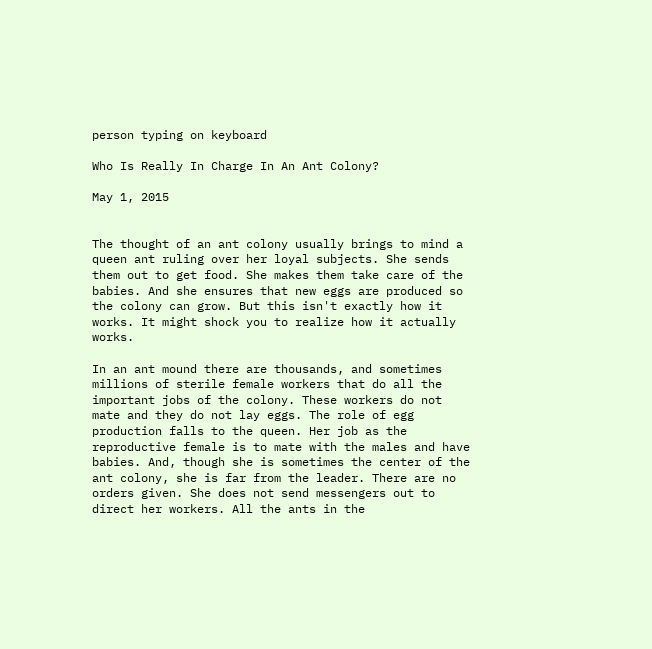person typing on keyboard

Who Is Really In Charge In An Ant Colony?

May 1, 2015


The thought of an ant colony usually brings to mind a queen ant ruling over her loyal subjects. She sends them out to get food. She makes them take care of the babies. And she ensures that new eggs are produced so the colony can grow. But this isn't exactly how it works. It might shock you to realize how it actually works.

In an ant mound there are thousands, and sometimes millions of sterile female workers that do all the important jobs of the colony. These workers do not mate and they do not lay eggs. The role of egg production falls to the queen. Her job as the reproductive female is to mate with the males and have babies. And, though she is sometimes the center of the ant colony, she is far from the leader. There are no orders given. She does not send messengers out to direct her workers. All the ants in the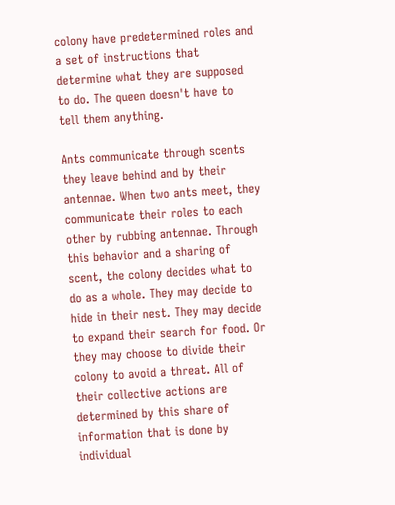colony have predetermined roles and a set of instructions that determine what they are supposed to do. The queen doesn't have to tell them anything.

Ants communicate through scents they leave behind and by their antennae. When two ants meet, they communicate their roles to each other by rubbing antennae. Through this behavior and a sharing of scent, the colony decides what to do as a whole. They may decide to hide in their nest. They may decide to expand their search for food. Or they may choose to divide their colony to avoid a threat. All of their collective actions are determined by this share of information that is done by individual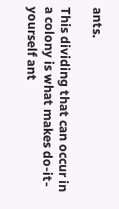ants.

This dividing that can occur in a colony is what makes do-it-yourself ant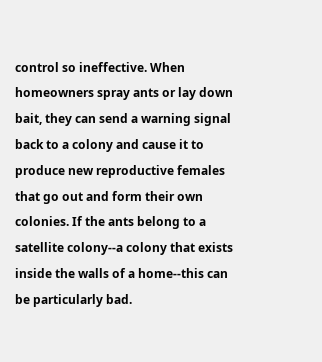control so ineffective. When homeowners spray ants or lay down bait, they can send a warning signal back to a colony and cause it to produce new reproductive females that go out and form their own colonies. If the ants belong to a satellite colony--a colony that exists inside the walls of a home--this can be particularly bad.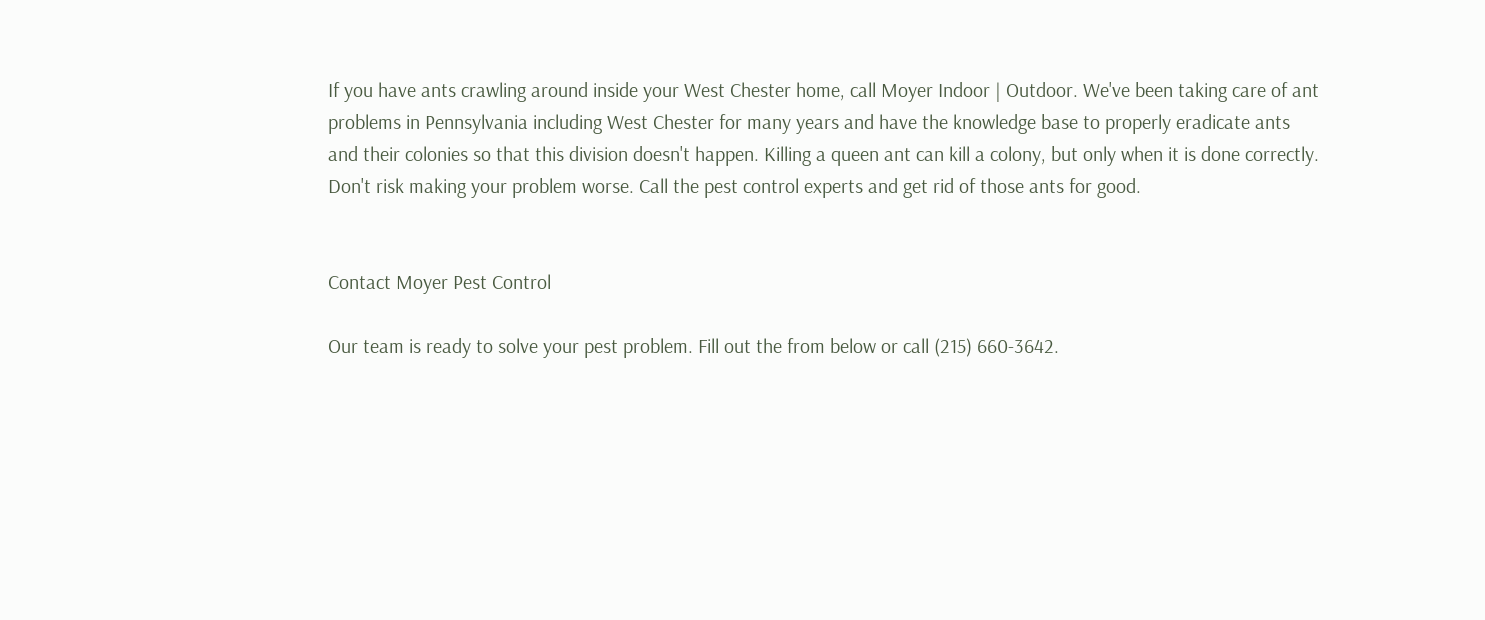If you have ants crawling around inside your West Chester home, call Moyer Indoor | Outdoor. We've been taking care of ant problems in Pennsylvania including West Chester for many years and have the knowledge base to properly eradicate ants and their colonies so that this division doesn't happen. Killing a queen ant can kill a colony, but only when it is done correctly. Don't risk making your problem worse. Call the pest control experts and get rid of those ants for good.


Contact Moyer Pest Control

Our team is ready to solve your pest problem. Fill out the from below or call (215) 660-3642.